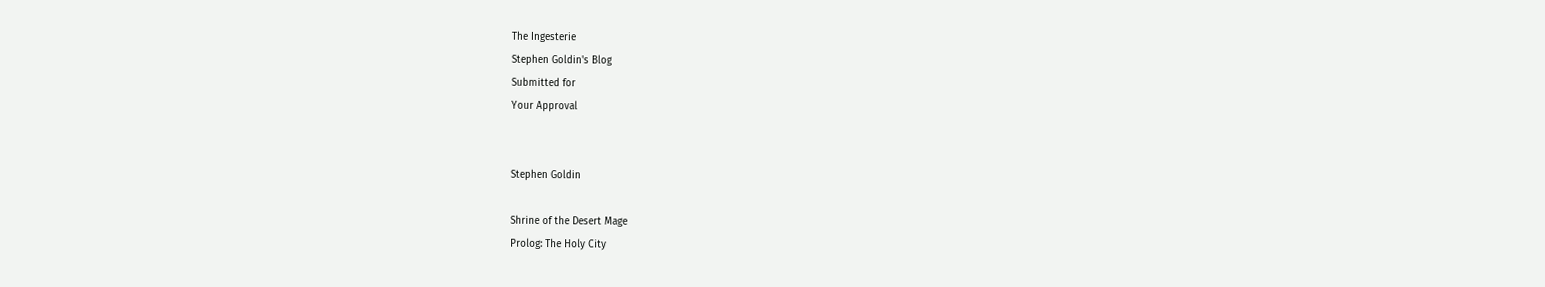The Ingesterie
Stephen Goldin's Blog
Submitted for
Your Approval


Stephen Goldin

Shrine of the Desert Mage
Prolog: The Holy City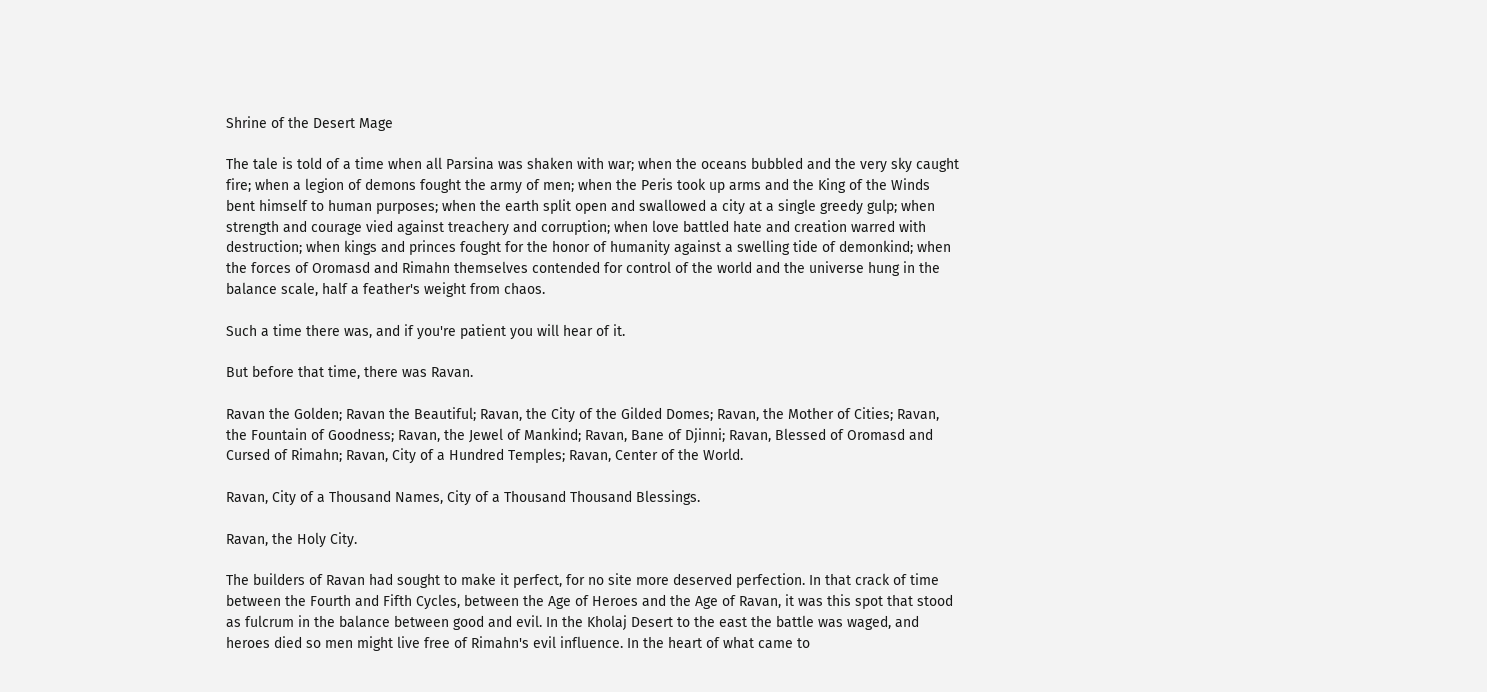Shrine of the Desert Mage

The tale is told of a time when all Parsina was shaken with war; when the oceans bubbled and the very sky caught fire; when a legion of demons fought the army of men; when the Peris took up arms and the King of the Winds bent himself to human purposes; when the earth split open and swallowed a city at a single greedy gulp; when strength and courage vied against treachery and corruption; when love battled hate and creation warred with destruction; when kings and princes fought for the honor of humanity against a swelling tide of demonkind; when the forces of Oromasd and Rimahn themselves contended for control of the world and the universe hung in the balance scale, half a feather's weight from chaos.

Such a time there was, and if you're patient you will hear of it.

But before that time, there was Ravan.

Ravan the Golden; Ravan the Beautiful; Ravan, the City of the Gilded Domes; Ravan, the Mother of Cities; Ravan, the Fountain of Goodness; Ravan, the Jewel of Mankind; Ravan, Bane of Djinni; Ravan, Blessed of Oromasd and Cursed of Rimahn; Ravan, City of a Hundred Temples; Ravan, Center of the World.

Ravan, City of a Thousand Names, City of a Thousand Thousand Blessings.

Ravan, the Holy City.

The builders of Ravan had sought to make it perfect, for no site more deserved perfection. In that crack of time between the Fourth and Fifth Cycles, between the Age of Heroes and the Age of Ravan, it was this spot that stood as fulcrum in the balance between good and evil. In the Kholaj Desert to the east the battle was waged, and heroes died so men might live free of Rimahn's evil influence. In the heart of what came to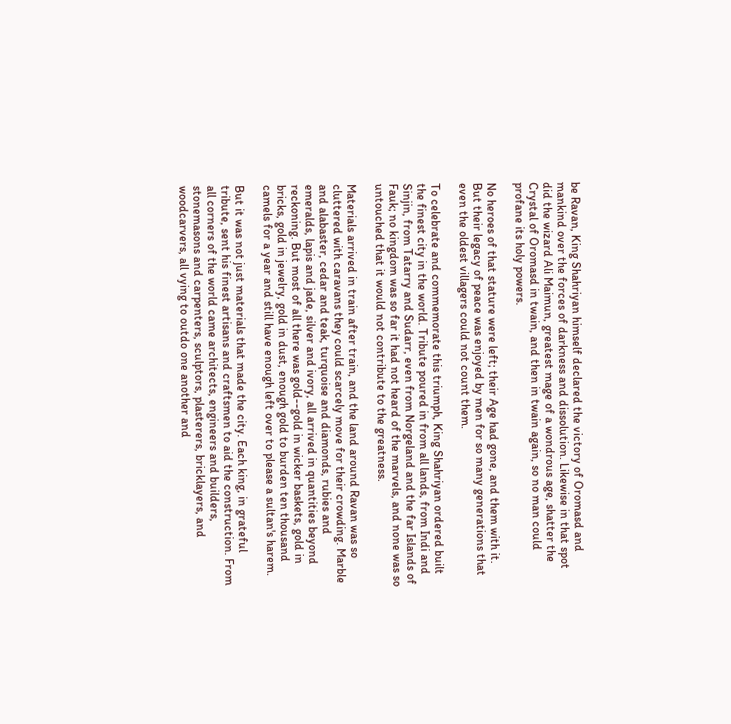be Ravan, King Shahriyan himself declared the victory of Oromasd and mankind over the forces of darkness and dissolution. Likewise in that spot did the wizard Ali Maimun, greatest mage of a wondrous age, shatter the Crystal of Oromasd in twain, and then in twain again, so no man could profane its holy powers.

No heroes of that stature were left; their Age had gone, and them with it. But their legacy of peace was enjoyed by men for so many generations that even the oldest villagers could not count them.

To celebrate and commemorate this triumph, King Shahriyan ordered built the finest city in the world. Tribute poured in from all lands, from Indi and Sinjin, from Tatarry and Sudarr, even from Norgeland and the far Islands of Fauk; no kingdom was so far it had not heard of the marvels, and none was so untouched that it would not contribute to the greatness.

Materials arrived in train after train, and the land around Ravan was so cluttered with caravans they could scarcely move for their crowding. Marble and alabaster, cedar and teak, turquoise and diamonds, rubies and emeralds, lapis and jade, silver and ivory, all arrived in quantities beyond reckoning. But most of all there was gold--gold in wicker baskets, gold in bricks, gold in jewelry, gold in dust, enough gold to burden ten thousand camels for a year and still have enough left over to please a sultan's harem.

But it was not just materials that made the city. Each king, in grateful tribute, sent his finest artisans and craftsmen to aid the construction. From all corners of the world came architects, engineers and builders, stonemasons and carpenters, sculptors, plasterers, bricklayers, and woodcarvers, all vying to outdo one another and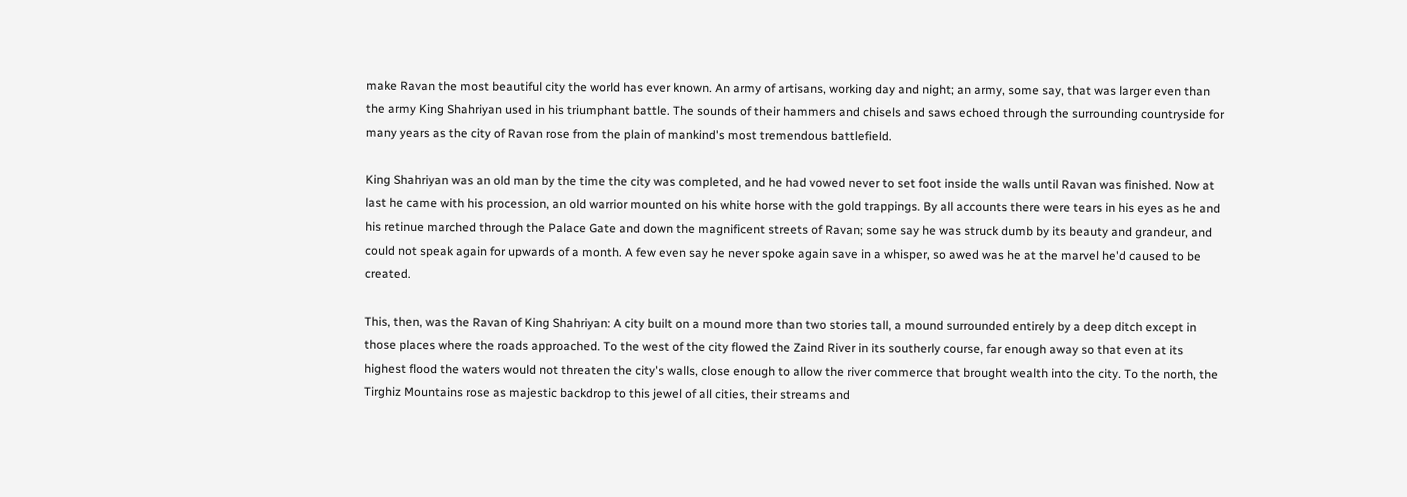make Ravan the most beautiful city the world has ever known. An army of artisans, working day and night; an army, some say, that was larger even than the army King Shahriyan used in his triumphant battle. The sounds of their hammers and chisels and saws echoed through the surrounding countryside for many years as the city of Ravan rose from the plain of mankind's most tremendous battlefield.

King Shahriyan was an old man by the time the city was completed, and he had vowed never to set foot inside the walls until Ravan was finished. Now at last he came with his procession, an old warrior mounted on his white horse with the gold trappings. By all accounts there were tears in his eyes as he and his retinue marched through the Palace Gate and down the magnificent streets of Ravan; some say he was struck dumb by its beauty and grandeur, and could not speak again for upwards of a month. A few even say he never spoke again save in a whisper, so awed was he at the marvel he'd caused to be created.

This, then, was the Ravan of King Shahriyan: A city built on a mound more than two stories tall, a mound surrounded entirely by a deep ditch except in those places where the roads approached. To the west of the city flowed the Zaind River in its southerly course, far enough away so that even at its highest flood the waters would not threaten the city's walls, close enough to allow the river commerce that brought wealth into the city. To the north, the Tirghiz Mountains rose as majestic backdrop to this jewel of all cities, their streams and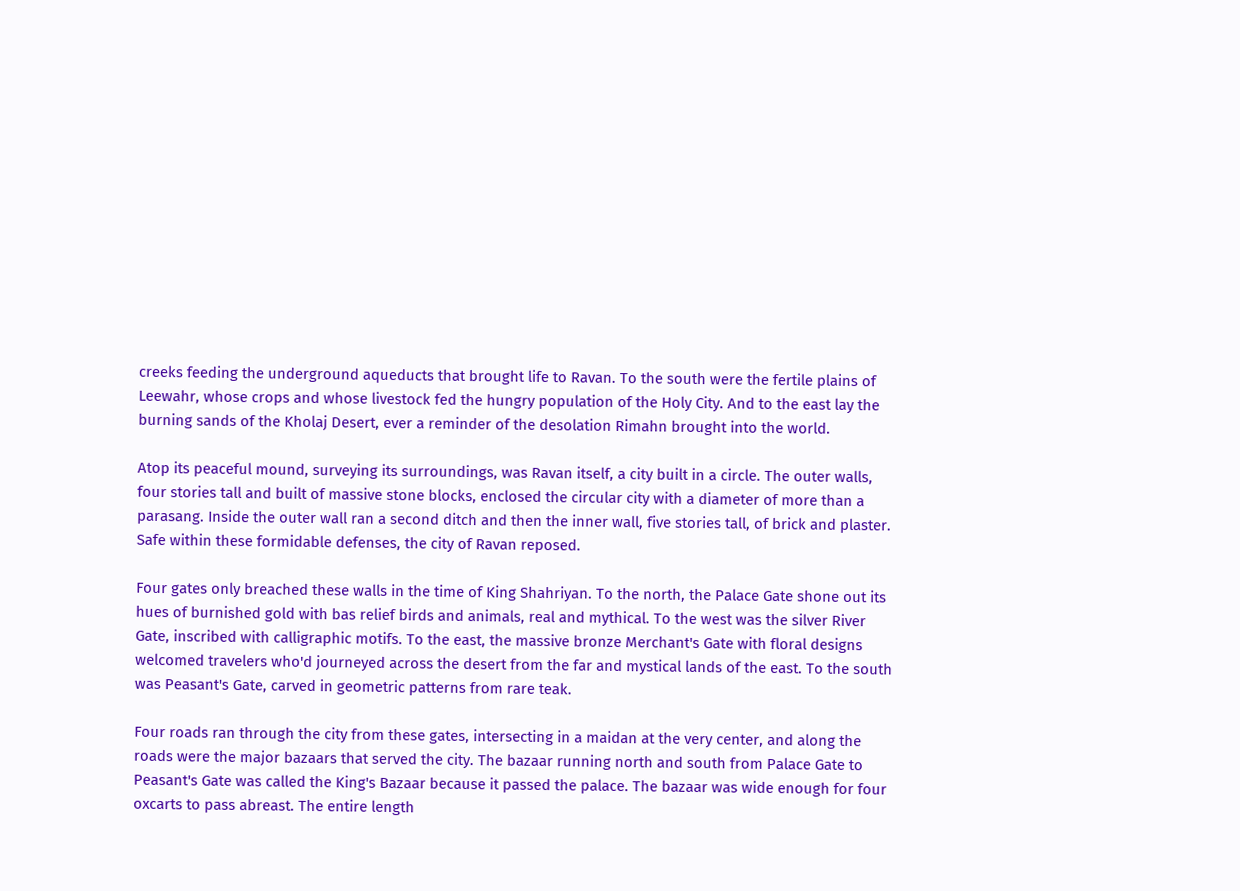creeks feeding the underground aqueducts that brought life to Ravan. To the south were the fertile plains of Leewahr, whose crops and whose livestock fed the hungry population of the Holy City. And to the east lay the burning sands of the Kholaj Desert, ever a reminder of the desolation Rimahn brought into the world.

Atop its peaceful mound, surveying its surroundings, was Ravan itself, a city built in a circle. The outer walls, four stories tall and built of massive stone blocks, enclosed the circular city with a diameter of more than a parasang. Inside the outer wall ran a second ditch and then the inner wall, five stories tall, of brick and plaster. Safe within these formidable defenses, the city of Ravan reposed.

Four gates only breached these walls in the time of King Shahriyan. To the north, the Palace Gate shone out its hues of burnished gold with bas relief birds and animals, real and mythical. To the west was the silver River Gate, inscribed with calligraphic motifs. To the east, the massive bronze Merchant's Gate with floral designs welcomed travelers who'd journeyed across the desert from the far and mystical lands of the east. To the south was Peasant's Gate, carved in geometric patterns from rare teak.

Four roads ran through the city from these gates, intersecting in a maidan at the very center, and along the roads were the major bazaars that served the city. The bazaar running north and south from Palace Gate to Peasant's Gate was called the King's Bazaar because it passed the palace. The bazaar was wide enough for four oxcarts to pass abreast. The entire length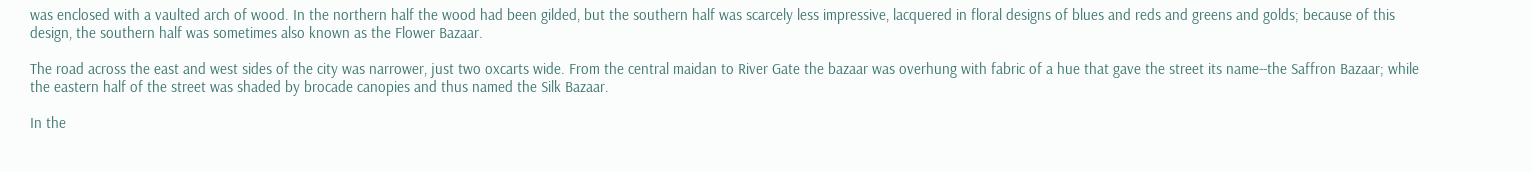was enclosed with a vaulted arch of wood. In the northern half the wood had been gilded, but the southern half was scarcely less impressive, lacquered in floral designs of blues and reds and greens and golds; because of this design, the southern half was sometimes also known as the Flower Bazaar.

The road across the east and west sides of the city was narrower, just two oxcarts wide. From the central maidan to River Gate the bazaar was overhung with fabric of a hue that gave the street its name--the Saffron Bazaar; while the eastern half of the street was shaded by brocade canopies and thus named the Silk Bazaar.

In the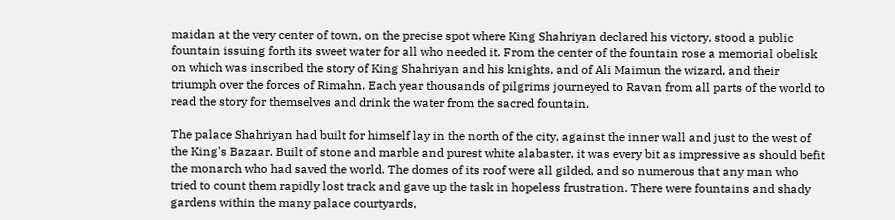maidan at the very center of town, on the precise spot where King Shahriyan declared his victory, stood a public fountain issuing forth its sweet water for all who needed it. From the center of the fountain rose a memorial obelisk on which was inscribed the story of King Shahriyan and his knights, and of Ali Maimun the wizard, and their triumph over the forces of Rimahn. Each year thousands of pilgrims journeyed to Ravan from all parts of the world to read the story for themselves and drink the water from the sacred fountain.

The palace Shahriyan had built for himself lay in the north of the city, against the inner wall and just to the west of the King's Bazaar. Built of stone and marble and purest white alabaster, it was every bit as impressive as should befit the monarch who had saved the world. The domes of its roof were all gilded, and so numerous that any man who tried to count them rapidly lost track and gave up the task in hopeless frustration. There were fountains and shady gardens within the many palace courtyards,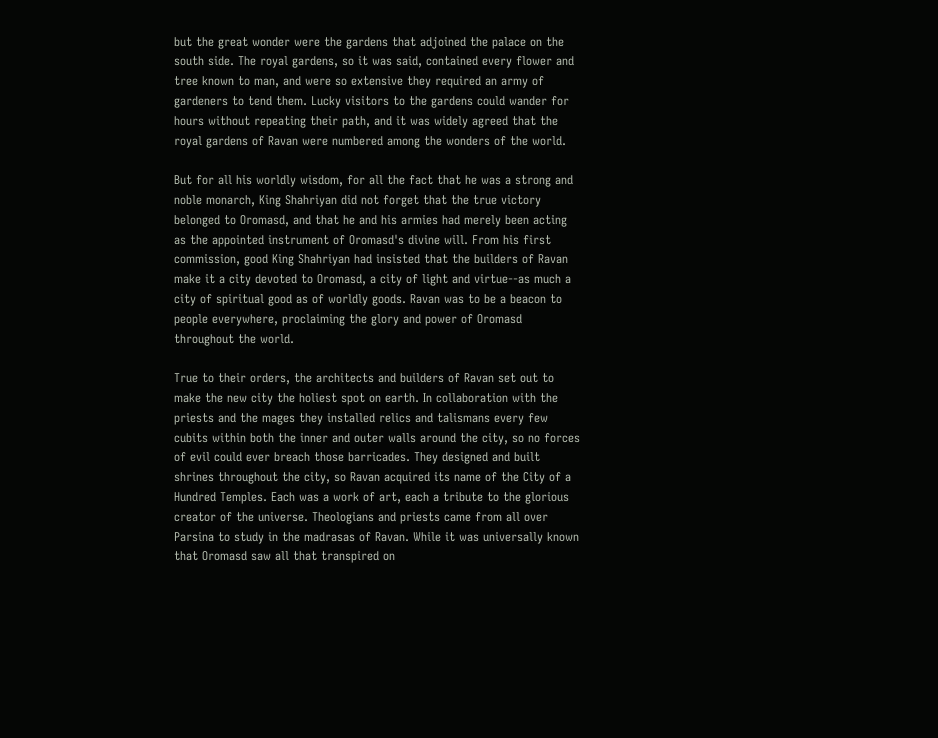but the great wonder were the gardens that adjoined the palace on the south side. The royal gardens, so it was said, contained every flower and tree known to man, and were so extensive they required an army of gardeners to tend them. Lucky visitors to the gardens could wander for hours without repeating their path, and it was widely agreed that the royal gardens of Ravan were numbered among the wonders of the world.

But for all his worldly wisdom, for all the fact that he was a strong and noble monarch, King Shahriyan did not forget that the true victory belonged to Oromasd, and that he and his armies had merely been acting as the appointed instrument of Oromasd's divine will. From his first commission, good King Shahriyan had insisted that the builders of Ravan make it a city devoted to Oromasd, a city of light and virtue--as much a city of spiritual good as of worldly goods. Ravan was to be a beacon to people everywhere, proclaiming the glory and power of Oromasd throughout the world.

True to their orders, the architects and builders of Ravan set out to make the new city the holiest spot on earth. In collaboration with the priests and the mages they installed relics and talismans every few cubits within both the inner and outer walls around the city, so no forces of evil could ever breach those barricades. They designed and built shrines throughout the city, so Ravan acquired its name of the City of a Hundred Temples. Each was a work of art, each a tribute to the glorious creator of the universe. Theologians and priests came from all over Parsina to study in the madrasas of Ravan. While it was universally known that Oromasd saw all that transpired on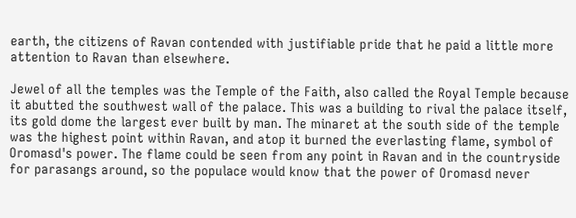earth, the citizens of Ravan contended with justifiable pride that he paid a little more attention to Ravan than elsewhere.

Jewel of all the temples was the Temple of the Faith, also called the Royal Temple because it abutted the southwest wall of the palace. This was a building to rival the palace itself, its gold dome the largest ever built by man. The minaret at the south side of the temple was the highest point within Ravan, and atop it burned the everlasting flame, symbol of Oromasd's power. The flame could be seen from any point in Ravan and in the countryside for parasangs around, so the populace would know that the power of Oromasd never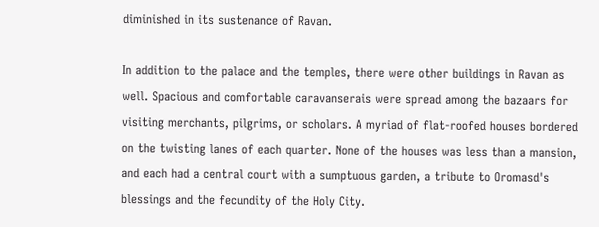diminished in its sustenance of Ravan.

In addition to the palace and the temples, there were other buildings in Ravan as well. Spacious and comfortable caravanserais were spread among the bazaars for visiting merchants, pilgrims, or scholars. A myriad of flat-roofed houses bordered on the twisting lanes of each quarter. None of the houses was less than a mansion, and each had a central court with a sumptuous garden, a tribute to Oromasd's blessings and the fecundity of the Holy City.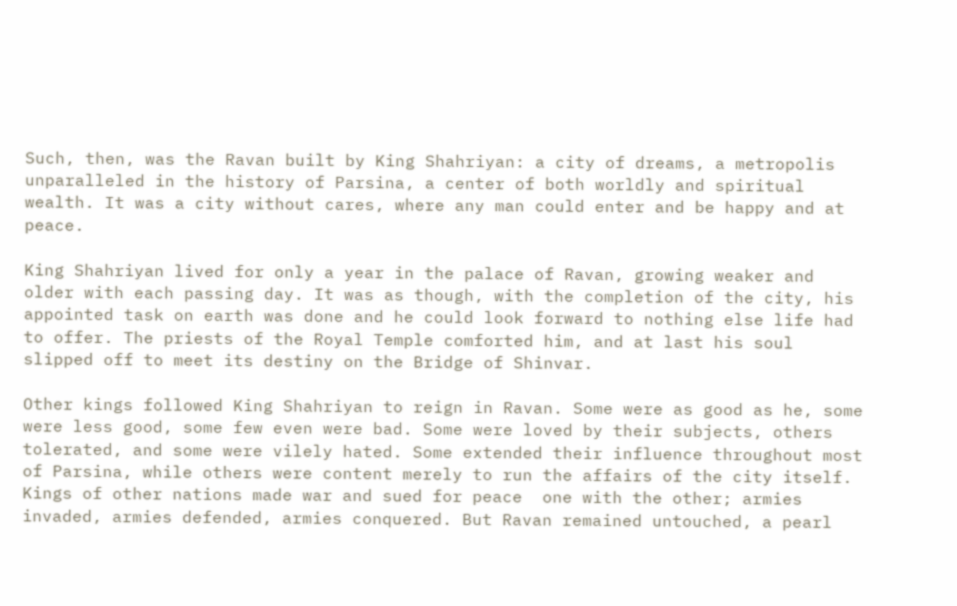Such, then, was the Ravan built by King Shahriyan: a city of dreams, a metropolis unparalleled in the history of Parsina, a center of both worldly and spiritual wealth. It was a city without cares, where any man could enter and be happy and at peace.

King Shahriyan lived for only a year in the palace of Ravan, growing weaker and older with each passing day. It was as though, with the completion of the city, his appointed task on earth was done and he could look forward to nothing else life had to offer. The priests of the Royal Temple comforted him, and at last his soul slipped off to meet its destiny on the Bridge of Shinvar.

Other kings followed King Shahriyan to reign in Ravan. Some were as good as he, some were less good, some few even were bad. Some were loved by their subjects, others tolerated, and some were vilely hated. Some extended their influence throughout most of Parsina, while others were content merely to run the affairs of the city itself. Kings of other nations made war and sued for peace  one with the other; armies invaded, armies defended, armies conquered. But Ravan remained untouched, a pearl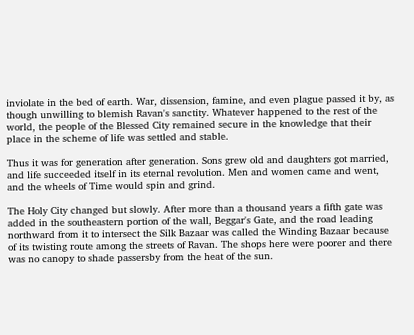inviolate in the bed of earth. War, dissension, famine, and even plague passed it by, as though unwilling to blemish Ravan's sanctity. Whatever happened to the rest of the world, the people of the Blessed City remained secure in the knowledge that their place in the scheme of life was settled and stable.

Thus it was for generation after generation. Sons grew old and daughters got married, and life succeeded itself in its eternal revolution. Men and women came and went, and the wheels of Time would spin and grind.

The Holy City changed but slowly. After more than a thousand years a fifth gate was added in the southeastern portion of the wall, Beggar's Gate, and the road leading northward from it to intersect the Silk Bazaar was called the Winding Bazaar because of its twisting route among the streets of Ravan. The shops here were poorer and there was no canopy to shade passersby from the heat of the sun.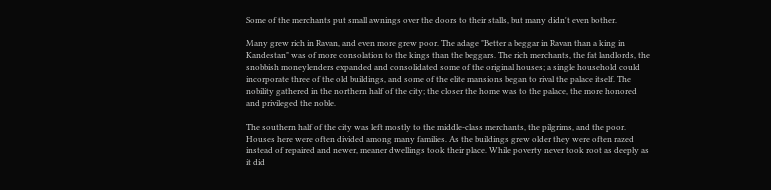Some of the merchants put small awnings over the doors to their stalls, but many didn't even bother.

Many grew rich in Ravan, and even more grew poor. The adage "Better a beggar in Ravan than a king in Kandestan" was of more consolation to the kings than the beggars. The rich merchants, the fat landlords, the snobbish moneylenders expanded and consolidated some of the original houses; a single household could incorporate three of the old buildings, and some of the elite mansions began to rival the palace itself. The nobility gathered in the northern half of the city; the closer the home was to the palace, the more honored and privileged the noble.

The southern half of the city was left mostly to the middle-class merchants, the pilgrims, and the poor. Houses here were often divided among many families. As the buildings grew older they were often razed instead of repaired and newer, meaner dwellings took their place. While poverty never took root as deeply as it did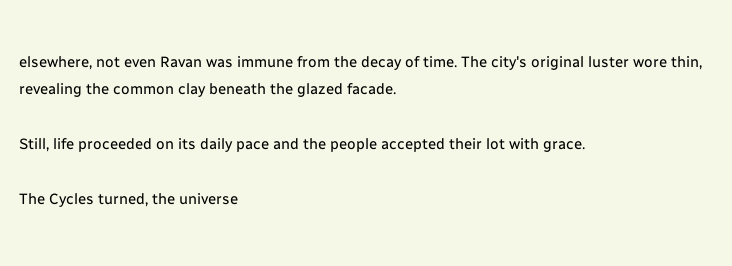elsewhere, not even Ravan was immune from the decay of time. The city's original luster wore thin, revealing the common clay beneath the glazed facade.

Still, life proceeded on its daily pace and the people accepted their lot with grace.

The Cycles turned, the universe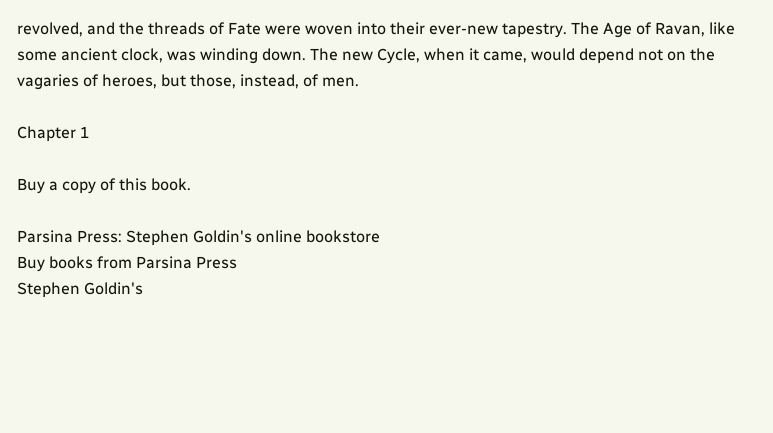revolved, and the threads of Fate were woven into their ever-new tapestry. The Age of Ravan, like some ancient clock, was winding down. The new Cycle, when it came, would depend not on the vagaries of heroes, but those, instead, of men.

Chapter 1

Buy a copy of this book.

Parsina Press: Stephen Goldin's online bookstore
Buy books from Parsina Press
Stephen Goldin's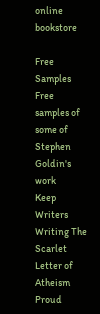online bookstore

Free Samples
Free samples of some of Stephen Goldin's work
Keep Writers Writing The Scarlet Letter of Atheism
Proud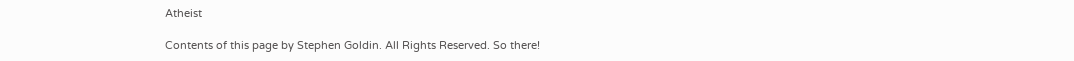Atheist

Contents of this page by Stephen Goldin. All Rights Reserved. So there!